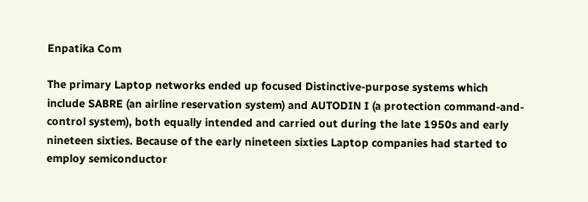Enpatika Com

The primary Laptop networks ended up focused Distinctive-purpose systems which include SABRE (an airline reservation system) and AUTODIN I (a protection command-and-control system), both equally intended and carried out during the late 1950s and early nineteen sixties. Because of the early nineteen sixties Laptop companies had started to employ semiconductor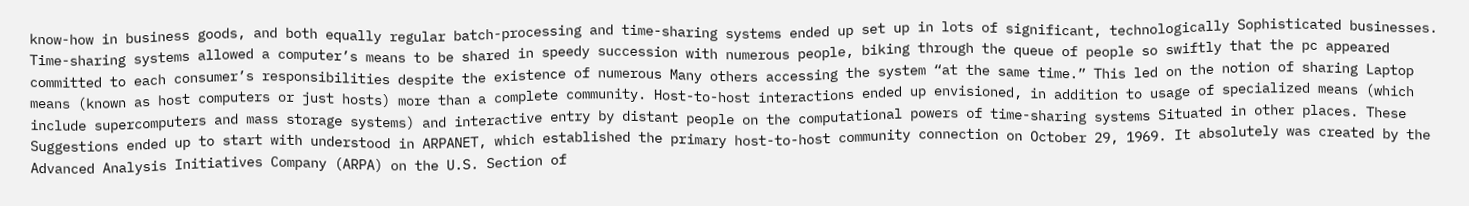know-how in business goods, and both equally regular batch-processing and time-sharing systems ended up set up in lots of significant, technologically Sophisticated businesses. Time-sharing systems allowed a computer’s means to be shared in speedy succession with numerous people, biking through the queue of people so swiftly that the pc appeared committed to each consumer’s responsibilities despite the existence of numerous Many others accessing the system “at the same time.” This led on the notion of sharing Laptop means (known as host computers or just hosts) more than a complete community. Host-to-host interactions ended up envisioned, in addition to usage of specialized means (which include supercomputers and mass storage systems) and interactive entry by distant people on the computational powers of time-sharing systems Situated in other places. These Suggestions ended up to start with understood in ARPANET, which established the primary host-to-host community connection on October 29, 1969. It absolutely was created by the Advanced Analysis Initiatives Company (ARPA) on the U.S. Section of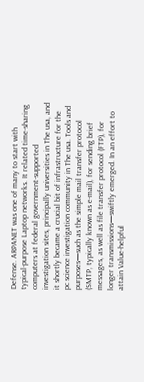Defense. ARPANET was one of many to start with typical-purpose Laptop networks. It related time-sharing computers at federal government-supported investigation sites, principally universities in The usa, and it shortly became a crucial bit of infrastructure for the pc science investigation community in The usa. Tools and purposes—such as the simple mail transfer protocol (SMTP, typically known as e-mail), for sending brief messages, as well as file transfer protocol (FTP), for longer transmissions—swiftly emerged. In an effort to attain Value-helpful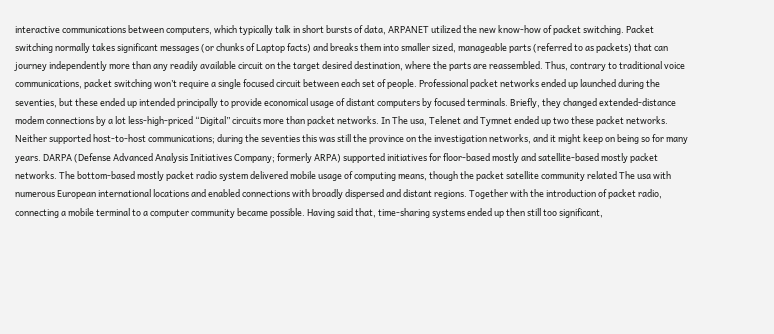interactive communications between computers, which typically talk in short bursts of data, ARPANET utilized the new know-how of packet switching. Packet switching normally takes significant messages (or chunks of Laptop facts) and breaks them into smaller sized, manageable parts (referred to as packets) that can journey independently more than any readily available circuit on the target desired destination, where the parts are reassembled. Thus, contrary to traditional voice communications, packet switching won’t require a single focused circuit between each set of people. Professional packet networks ended up launched during the seventies, but these ended up intended principally to provide economical usage of distant computers by focused terminals. Briefly, they changed extended-distance modem connections by a lot less-high-priced “Digital” circuits more than packet networks. In The usa, Telenet and Tymnet ended up two these packet networks. Neither supported host-to-host communications; during the seventies this was still the province on the investigation networks, and it might keep on being so for many years. DARPA (Defense Advanced Analysis Initiatives Company; formerly ARPA) supported initiatives for floor-based mostly and satellite-based mostly packet networks. The bottom-based mostly packet radio system delivered mobile usage of computing means, though the packet satellite community related The usa with numerous European international locations and enabled connections with broadly dispersed and distant regions. Together with the introduction of packet radio, connecting a mobile terminal to a computer community became possible. Having said that, time-sharing systems ended up then still too significant,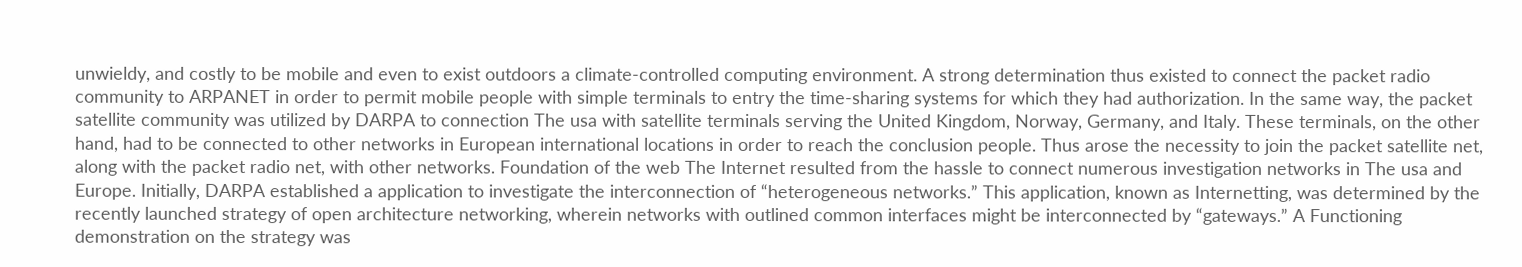unwieldy, and costly to be mobile and even to exist outdoors a climate-controlled computing environment. A strong determination thus existed to connect the packet radio community to ARPANET in order to permit mobile people with simple terminals to entry the time-sharing systems for which they had authorization. In the same way, the packet satellite community was utilized by DARPA to connection The usa with satellite terminals serving the United Kingdom, Norway, Germany, and Italy. These terminals, on the other hand, had to be connected to other networks in European international locations in order to reach the conclusion people. Thus arose the necessity to join the packet satellite net, along with the packet radio net, with other networks. Foundation of the web The Internet resulted from the hassle to connect numerous investigation networks in The usa and Europe. Initially, DARPA established a application to investigate the interconnection of “heterogeneous networks.” This application, known as Internetting, was determined by the recently launched strategy of open architecture networking, wherein networks with outlined common interfaces might be interconnected by “gateways.” A Functioning demonstration on the strategy was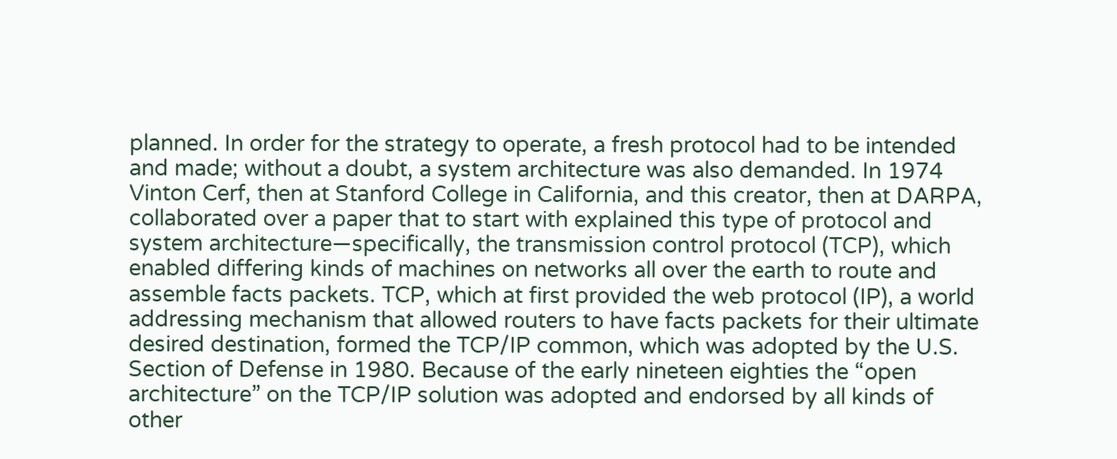planned. In order for the strategy to operate, a fresh protocol had to be intended and made; without a doubt, a system architecture was also demanded. In 1974 Vinton Cerf, then at Stanford College in California, and this creator, then at DARPA, collaborated over a paper that to start with explained this type of protocol and system architecture—specifically, the transmission control protocol (TCP), which enabled differing kinds of machines on networks all over the earth to route and assemble facts packets. TCP, which at first provided the web protocol (IP), a world addressing mechanism that allowed routers to have facts packets for their ultimate desired destination, formed the TCP/IP common, which was adopted by the U.S. Section of Defense in 1980. Because of the early nineteen eighties the “open architecture” on the TCP/IP solution was adopted and endorsed by all kinds of other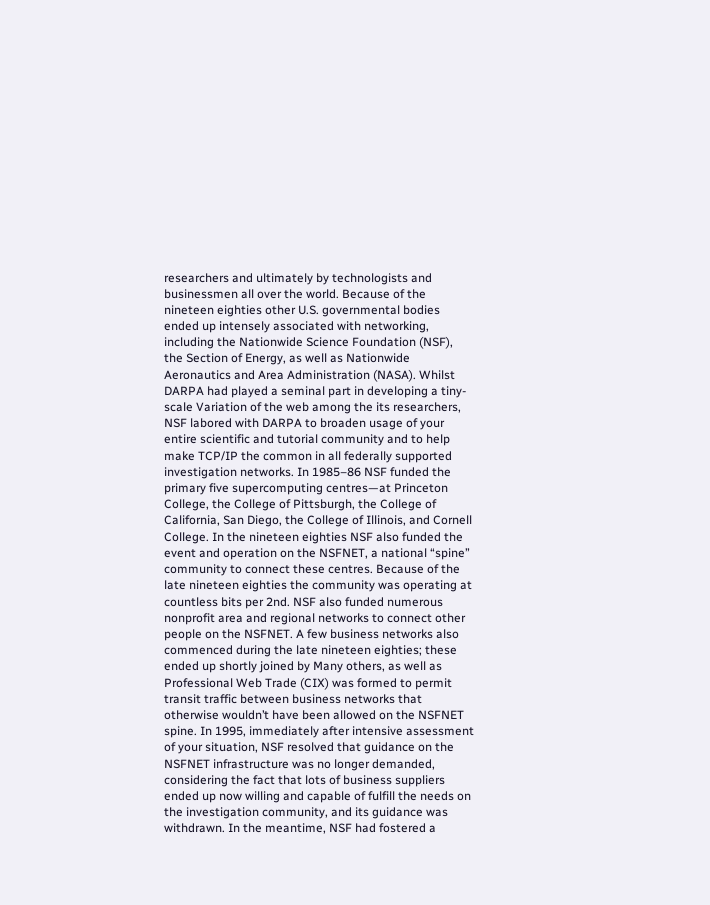researchers and ultimately by technologists and businessmen all over the world. Because of the nineteen eighties other U.S. governmental bodies ended up intensely associated with networking, including the Nationwide Science Foundation (NSF), the Section of Energy, as well as Nationwide Aeronautics and Area Administration (NASA). Whilst DARPA had played a seminal part in developing a tiny-scale Variation of the web among the its researchers, NSF labored with DARPA to broaden usage of your entire scientific and tutorial community and to help make TCP/IP the common in all federally supported investigation networks. In 1985–86 NSF funded the primary five supercomputing centres—at Princeton College, the College of Pittsburgh, the College of California, San Diego, the College of Illinois, and Cornell College. In the nineteen eighties NSF also funded the event and operation on the NSFNET, a national “spine” community to connect these centres. Because of the late nineteen eighties the community was operating at countless bits per 2nd. NSF also funded numerous nonprofit area and regional networks to connect other people on the NSFNET. A few business networks also commenced during the late nineteen eighties; these ended up shortly joined by Many others, as well as Professional Web Trade (CIX) was formed to permit transit traffic between business networks that otherwise wouldn’t have been allowed on the NSFNET spine. In 1995, immediately after intensive assessment of your situation, NSF resolved that guidance on the NSFNET infrastructure was no longer demanded, considering the fact that lots of business suppliers ended up now willing and capable of fulfill the needs on the investigation community, and its guidance was withdrawn. In the meantime, NSF had fostered a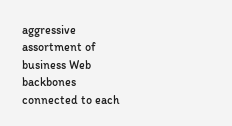aggressive assortment of business Web backbones connected to each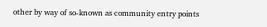other by way of so-known as community entry points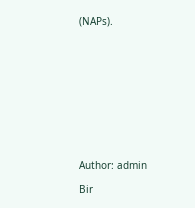(NAPs).











Author: admin

Bir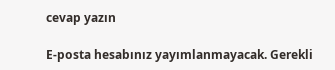cevap yazın

E-posta hesabınız yayımlanmayacak. Gerekli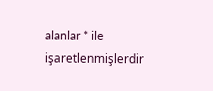alanlar * ile işaretlenmişlerdir